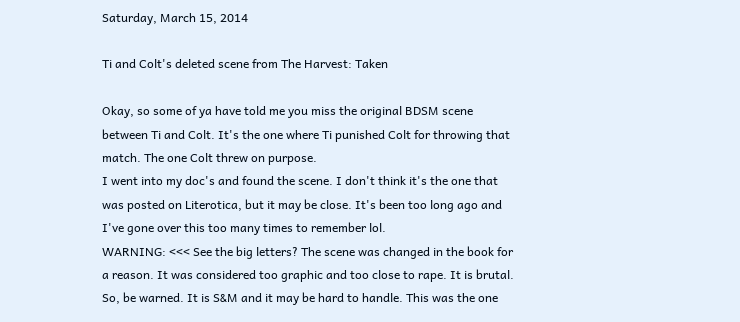Saturday, March 15, 2014

Ti and Colt's deleted scene from The Harvest: Taken

Okay, so some of ya have told me you miss the original BDSM scene between Ti and Colt. It's the one where Ti punished Colt for throwing that match. The one Colt threw on purpose.
I went into my doc's and found the scene. I don't think it's the one that was posted on Literotica, but it may be close. It's been too long ago and I've gone over this too many times to remember lol.
WARNING: <<< See the big letters? The scene was changed in the book for a reason. It was considered too graphic and too close to rape. It is brutal. So, be warned. It is S&M and it may be hard to handle. This was the one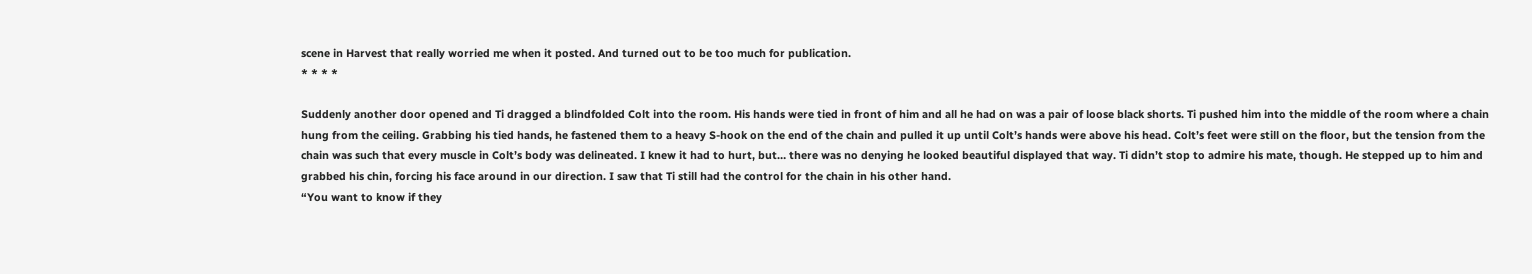scene in Harvest that really worried me when it posted. And turned out to be too much for publication.
* * * *

Suddenly another door opened and Ti dragged a blindfolded Colt into the room. His hands were tied in front of him and all he had on was a pair of loose black shorts. Ti pushed him into the middle of the room where a chain hung from the ceiling. Grabbing his tied hands, he fastened them to a heavy S-hook on the end of the chain and pulled it up until Colt’s hands were above his head. Colt’s feet were still on the floor, but the tension from the chain was such that every muscle in Colt’s body was delineated. I knew it had to hurt, but… there was no denying he looked beautiful displayed that way. Ti didn’t stop to admire his mate, though. He stepped up to him and grabbed his chin, forcing his face around in our direction. I saw that Ti still had the control for the chain in his other hand.
“You want to know if they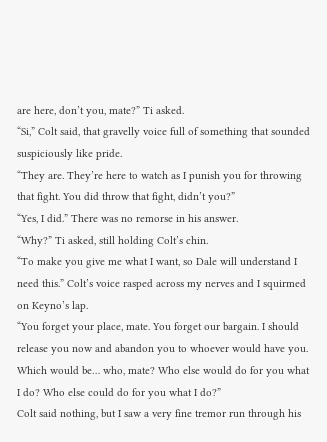are here, don’t you, mate?” Ti asked.
“Si,” Colt said, that gravelly voice full of something that sounded suspiciously like pride.
“They are. They’re here to watch as I punish you for throwing that fight. You did throw that fight, didn’t you?”
“Yes, I did.” There was no remorse in his answer.
“Why?” Ti asked, still holding Colt’s chin.
“To make you give me what I want, so Dale will understand I need this.” Colt’s voice rasped across my nerves and I squirmed on Keyno’s lap.
“You forget your place, mate. You forget our bargain. I should release you now and abandon you to whoever would have you. Which would be… who, mate? Who else would do for you what I do? Who else could do for you what I do?”
Colt said nothing, but I saw a very fine tremor run through his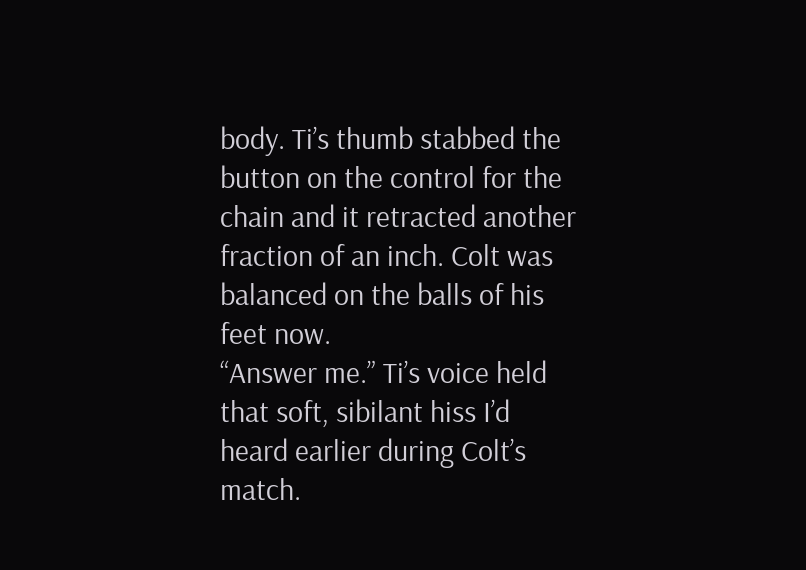body. Ti’s thumb stabbed the button on the control for the chain and it retracted another fraction of an inch. Colt was balanced on the balls of his feet now.
“Answer me.” Ti’s voice held that soft, sibilant hiss I’d heard earlier during Colt’s match.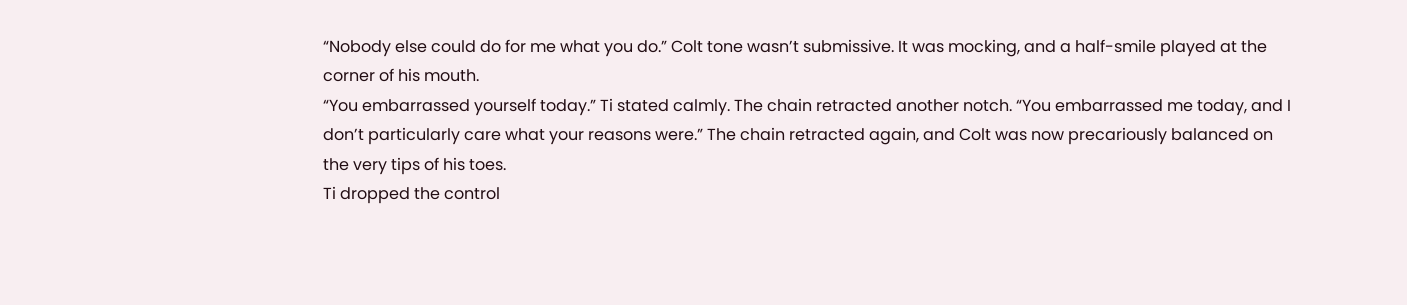“Nobody else could do for me what you do.” Colt tone wasn’t submissive. It was mocking, and a half-smile played at the corner of his mouth.
“You embarrassed yourself today.” Ti stated calmly. The chain retracted another notch. “You embarrassed me today, and I don’t particularly care what your reasons were.” The chain retracted again, and Colt was now precariously balanced on the very tips of his toes.
Ti dropped the control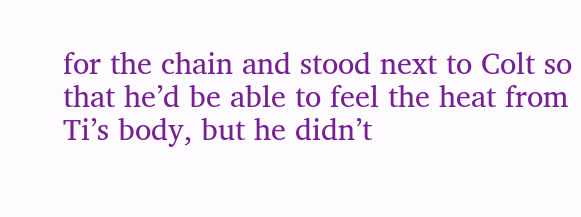for the chain and stood next to Colt so that he’d be able to feel the heat from Ti’s body, but he didn’t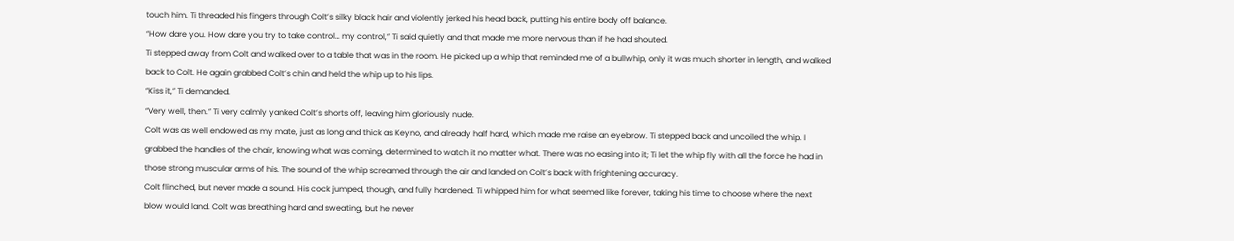touch him. Ti threaded his fingers through Colt’s silky black hair and violently jerked his head back, putting his entire body off balance.
“How dare you. How dare you try to take control… my control,” Ti said quietly and that made me more nervous than if he had shouted.
Ti stepped away from Colt and walked over to a table that was in the room. He picked up a whip that reminded me of a bullwhip, only it was much shorter in length, and walked back to Colt. He again grabbed Colt’s chin and held the whip up to his lips.
“Kiss it,” Ti demanded.
“Very well, then.” Ti very calmly yanked Colt’s shorts off, leaving him gloriously nude.
Colt was as well endowed as my mate, just as long and thick as Keyno, and already half hard, which made me raise an eyebrow. Ti stepped back and uncoiled the whip. I grabbed the handles of the chair, knowing what was coming, determined to watch it no matter what. There was no easing into it; Ti let the whip fly with all the force he had in those strong muscular arms of his. The sound of the whip screamed through the air and landed on Colt’s back with frightening accuracy.
Colt flinched, but never made a sound. His cock jumped, though, and fully hardened. Ti whipped him for what seemed like forever, taking his time to choose where the next blow would land. Colt was breathing hard and sweating, but he never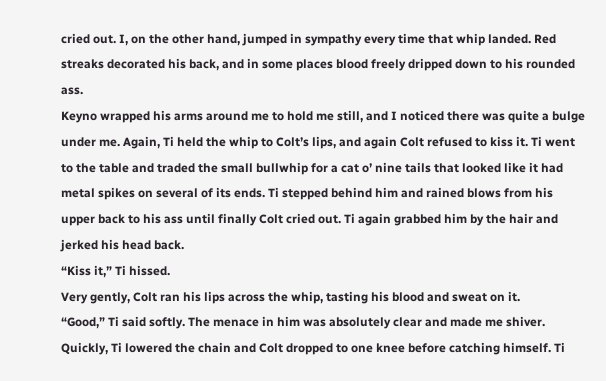cried out. I, on the other hand, jumped in sympathy every time that whip landed. Red streaks decorated his back, and in some places blood freely dripped down to his rounded ass.
Keyno wrapped his arms around me to hold me still, and I noticed there was quite a bulge under me. Again, Ti held the whip to Colt’s lips, and again Colt refused to kiss it. Ti went to the table and traded the small bullwhip for a cat o’ nine tails that looked like it had metal spikes on several of its ends. Ti stepped behind him and rained blows from his upper back to his ass until finally Colt cried out. Ti again grabbed him by the hair and jerked his head back.
“Kiss it,” Ti hissed.
Very gently, Colt ran his lips across the whip, tasting his blood and sweat on it.
“Good,” Ti said softly. The menace in him was absolutely clear and made me shiver.
Quickly, Ti lowered the chain and Colt dropped to one knee before catching himself. Ti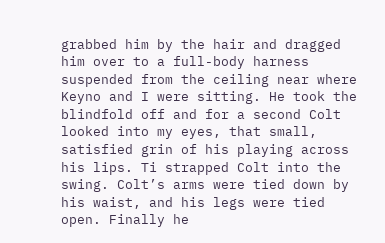grabbed him by the hair and dragged him over to a full-body harness suspended from the ceiling near where Keyno and I were sitting. He took the blindfold off and for a second Colt looked into my eyes, that small, satisfied grin of his playing across his lips. Ti strapped Colt into the swing. Colt’s arms were tied down by his waist, and his legs were tied open. Finally he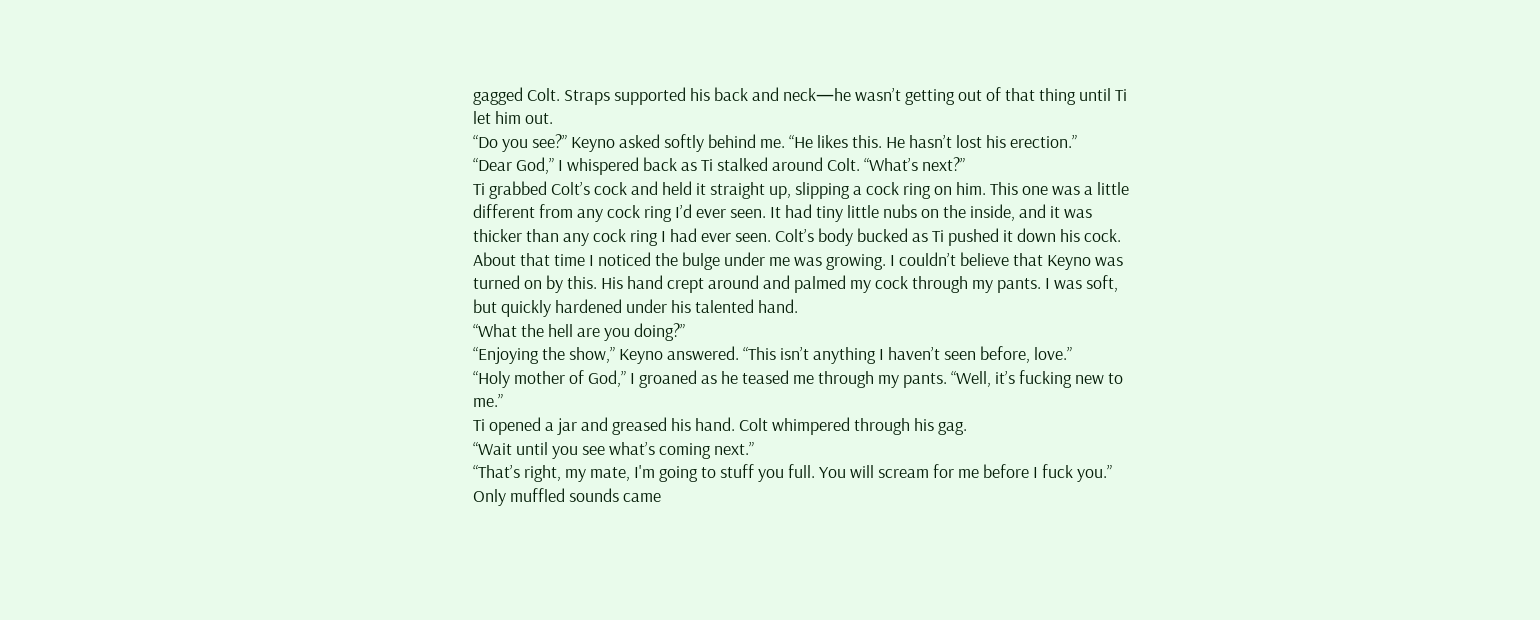gagged Colt. Straps supported his back and neck—he wasn’t getting out of that thing until Ti let him out.
“Do you see?” Keyno asked softly behind me. “He likes this. He hasn’t lost his erection.”
“Dear God,” I whispered back as Ti stalked around Colt. “What’s next?”
Ti grabbed Colt’s cock and held it straight up, slipping a cock ring on him. This one was a little different from any cock ring I’d ever seen. It had tiny little nubs on the inside, and it was thicker than any cock ring I had ever seen. Colt’s body bucked as Ti pushed it down his cock. About that time I noticed the bulge under me was growing. I couldn’t believe that Keyno was turned on by this. His hand crept around and palmed my cock through my pants. I was soft, but quickly hardened under his talented hand.
“What the hell are you doing?”
“Enjoying the show,” Keyno answered. “This isn’t anything I haven’t seen before, love.”
“Holy mother of God,” I groaned as he teased me through my pants. “Well, it’s fucking new to me.”
Ti opened a jar and greased his hand. Colt whimpered through his gag.
“Wait until you see what’s coming next.”
“That’s right, my mate, I'm going to stuff you full. You will scream for me before I fuck you.”
Only muffled sounds came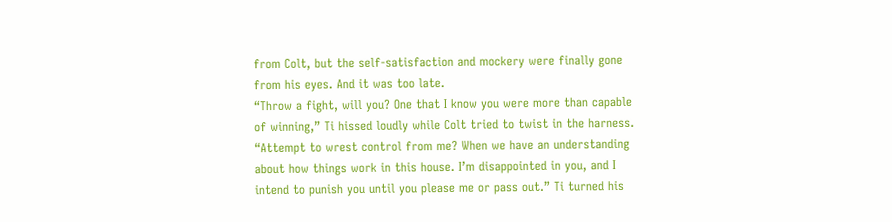from Colt, but the self-satisfaction and mockery were finally gone from his eyes. And it was too late.
“Throw a fight, will you? One that I know you were more than capable of winning,” Ti hissed loudly while Colt tried to twist in the harness. “Attempt to wrest control from me? When we have an understanding about how things work in this house. I’m disappointed in you, and I intend to punish you until you please me or pass out.” Ti turned his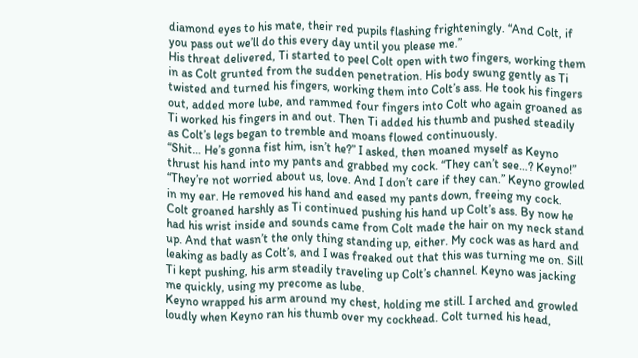diamond eyes to his mate, their red pupils flashing frighteningly. “And Colt, if you pass out we’ll do this every day until you please me.”
His threat delivered, Ti started to peel Colt open with two fingers, working them in as Colt grunted from the sudden penetration. His body swung gently as Ti twisted and turned his fingers, working them into Colt’s ass. He took his fingers out, added more lube, and rammed four fingers into Colt who again groaned as Ti worked his fingers in and out. Then Ti added his thumb and pushed steadily as Colt’s legs began to tremble and moans flowed continuously.
“Shit… He’s gonna fist him, isn’t he?” I asked, then moaned myself as Keyno thrust his hand into my pants and grabbed my cock. “They can’t see…? Keyno!”
“They’re not worried about us, love. And I don’t care if they can.” Keyno growled in my ear. He removed his hand and eased my pants down, freeing my cock.
Colt groaned harshly as Ti continued pushing his hand up Colt’s ass. By now he had his wrist inside and sounds came from Colt made the hair on my neck stand up. And that wasn’t the only thing standing up, either. My cock was as hard and leaking as badly as Colt’s, and I was freaked out that this was turning me on. Sill Ti kept pushing, his arm steadily traveling up Colt’s channel. Keyno was jacking me quickly, using my precome as lube.
Keyno wrapped his arm around my chest, holding me still. I arched and growled loudly when Keyno ran his thumb over my cockhead. Colt turned his head,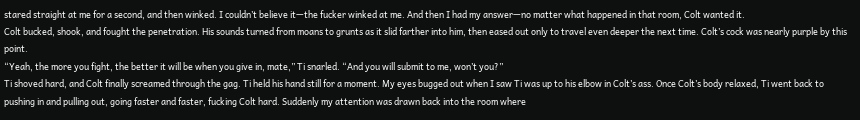stared straight at me for a second, and then winked. I couldn’t believe it—the fucker winked at me. And then I had my answer—no matter what happened in that room, Colt wanted it.
Colt bucked, shook, and fought the penetration. His sounds turned from moans to grunts as it slid farther into him, then eased out only to travel even deeper the next time. Colt’s cock was nearly purple by this point.
“Yeah, the more you fight, the better it will be when you give in, mate,” Ti snarled. “And you will submit to me, won’t you?”
Ti shoved hard, and Colt finally screamed through the gag. Ti held his hand still for a moment. My eyes bugged out when I saw Ti was up to his elbow in Colt’s ass. Once Colt’s body relaxed, Ti went back to pushing in and pulling out, going faster and faster, fucking Colt hard. Suddenly my attention was drawn back into the room where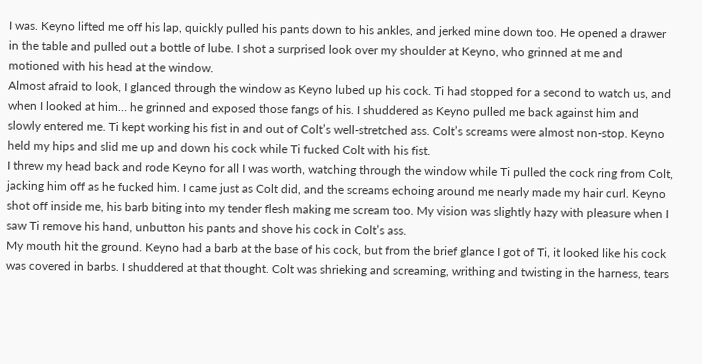I was. Keyno lifted me off his lap, quickly pulled his pants down to his ankles, and jerked mine down too. He opened a drawer in the table and pulled out a bottle of lube. I shot a surprised look over my shoulder at Keyno, who grinned at me and motioned with his head at the window.
Almost afraid to look, I glanced through the window as Keyno lubed up his cock. Ti had stopped for a second to watch us, and when I looked at him… he grinned and exposed those fangs of his. I shuddered as Keyno pulled me back against him and slowly entered me. Ti kept working his fist in and out of Colt’s well-stretched ass. Colt’s screams were almost non-stop. Keyno held my hips and slid me up and down his cock while Ti fucked Colt with his fist.
I threw my head back and rode Keyno for all I was worth, watching through the window while Ti pulled the cock ring from Colt, jacking him off as he fucked him. I came just as Colt did, and the screams echoing around me nearly made my hair curl. Keyno shot off inside me, his barb biting into my tender flesh making me scream too. My vision was slightly hazy with pleasure when I saw Ti remove his hand, unbutton his pants and shove his cock in Colt’s ass.
My mouth hit the ground. Keyno had a barb at the base of his cock, but from the brief glance I got of Ti, it looked like his cock was covered in barbs. I shuddered at that thought. Colt was shrieking and screaming, writhing and twisting in the harness, tears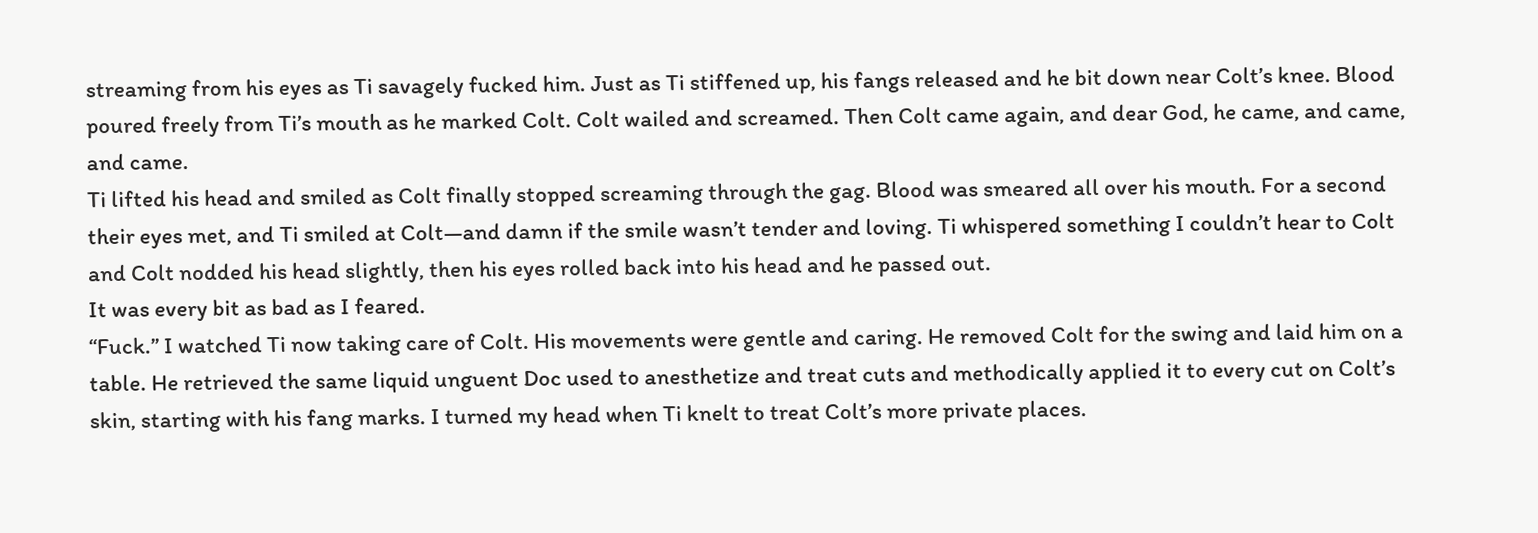streaming from his eyes as Ti savagely fucked him. Just as Ti stiffened up, his fangs released and he bit down near Colt’s knee. Blood poured freely from Ti’s mouth as he marked Colt. Colt wailed and screamed. Then Colt came again, and dear God, he came, and came, and came.
Ti lifted his head and smiled as Colt finally stopped screaming through the gag. Blood was smeared all over his mouth. For a second their eyes met, and Ti smiled at Colt—and damn if the smile wasn’t tender and loving. Ti whispered something I couldn’t hear to Colt and Colt nodded his head slightly, then his eyes rolled back into his head and he passed out.
It was every bit as bad as I feared.
“Fuck.” I watched Ti now taking care of Colt. His movements were gentle and caring. He removed Colt for the swing and laid him on a table. He retrieved the same liquid unguent Doc used to anesthetize and treat cuts and methodically applied it to every cut on Colt’s skin, starting with his fang marks. I turned my head when Ti knelt to treat Colt’s more private places.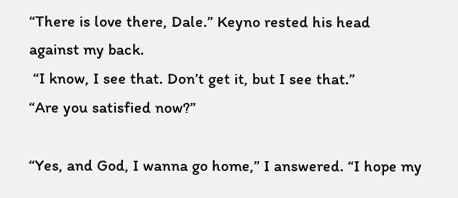“There is love there, Dale.” Keyno rested his head against my back.
 “I know, I see that. Don’t get it, but I see that.”
“Are you satisfied now?”

“Yes, and God, I wanna go home,” I answered. “I hope my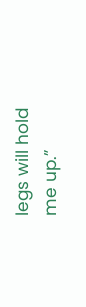legs will hold me up.”